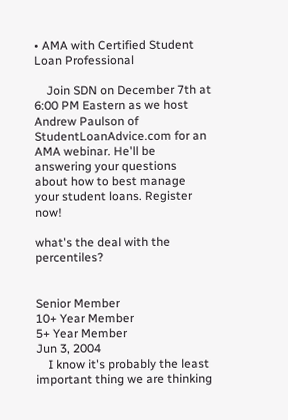• AMA with Certified Student Loan Professional

    Join SDN on December 7th at 6:00 PM Eastern as we host Andrew Paulson of StudentLoanAdvice.com for an AMA webinar. He'll be answering your questions about how to best manage your student loans. Register now!

what's the deal with the percentiles?


Senior Member
10+ Year Member
5+ Year Member
Jun 3, 2004
    I know it's probably the least important thing we are thinking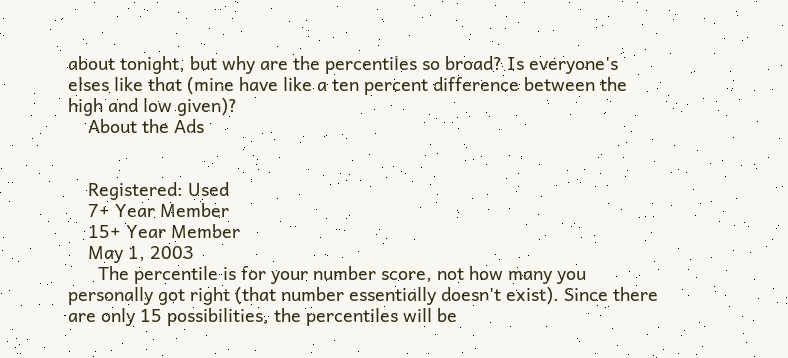about tonight, but why are the percentiles so broad? Is everyone's elses like that (mine have like a ten percent difference between the high and low given)?
    About the Ads


    Registered: Used
    7+ Year Member
    15+ Year Member
    May 1, 2003
      The percentile is for your number score, not how many you personally got right (that number essentially doesn't exist). Since there are only 15 possibilities, the percentiles will be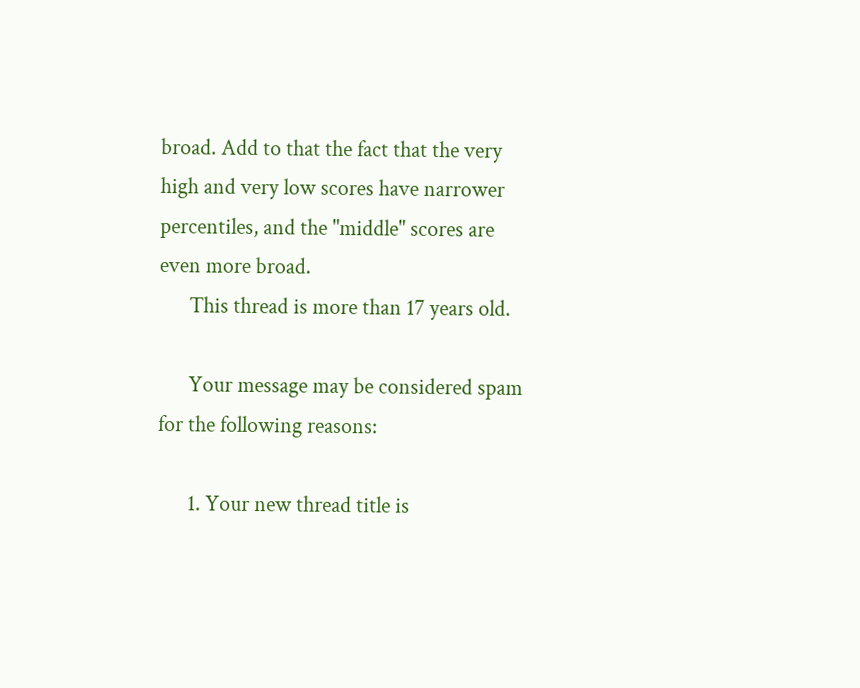broad. Add to that the fact that the very high and very low scores have narrower percentiles, and the "middle" scores are even more broad.
      This thread is more than 17 years old.

      Your message may be considered spam for the following reasons:

      1. Your new thread title is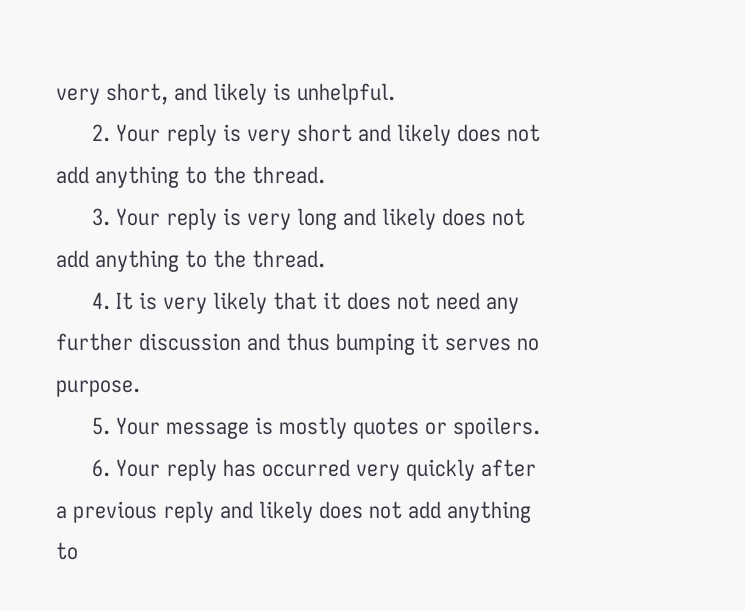very short, and likely is unhelpful.
      2. Your reply is very short and likely does not add anything to the thread.
      3. Your reply is very long and likely does not add anything to the thread.
      4. It is very likely that it does not need any further discussion and thus bumping it serves no purpose.
      5. Your message is mostly quotes or spoilers.
      6. Your reply has occurred very quickly after a previous reply and likely does not add anything to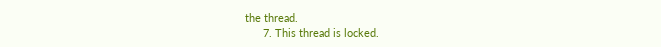the thread.
      7. This thread is locked.